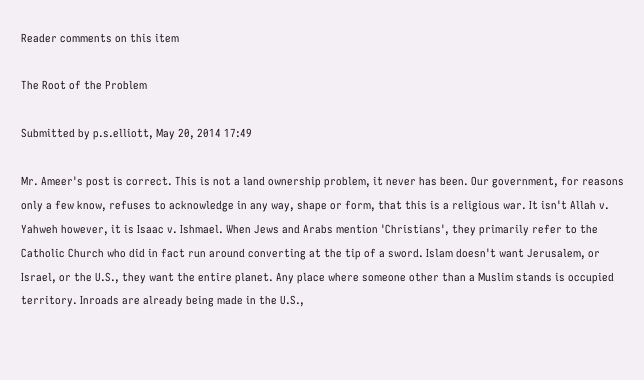Reader comments on this item

The Root of the Problem

Submitted by p.s.elliott, May 20, 2014 17:49

Mr. Ameer's post is correct. This is not a land ownership problem, it never has been. Our government, for reasons only a few know, refuses to acknowledge in any way, shape or form, that this is a religious war. It isn't Allah v. Yahweh however, it is Isaac v. Ishmael. When Jews and Arabs mention 'Christians', they primarily refer to the Catholic Church who did in fact run around converting at the tip of a sword. Islam doesn't want Jerusalem, or Israel, or the U.S., they want the entire planet. Any place where someone other than a Muslim stands is occupied territory. Inroads are already being made in the U.S.,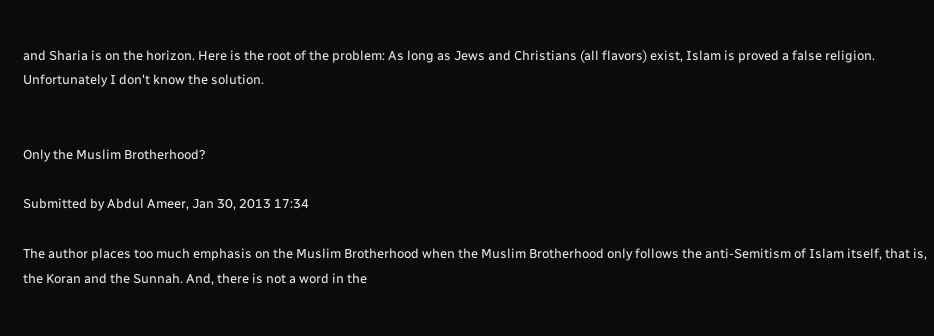and Sharia is on the horizon. Here is the root of the problem: As long as Jews and Christians (all flavors) exist, Islam is proved a false religion. Unfortunately I don't know the solution.


Only the Muslim Brotherhood?

Submitted by Abdul Ameer, Jan 30, 2013 17:34

The author places too much emphasis on the Muslim Brotherhood when the Muslim Brotherhood only follows the anti-Semitism of Islam itself, that is, the Koran and the Sunnah. And, there is not a word in the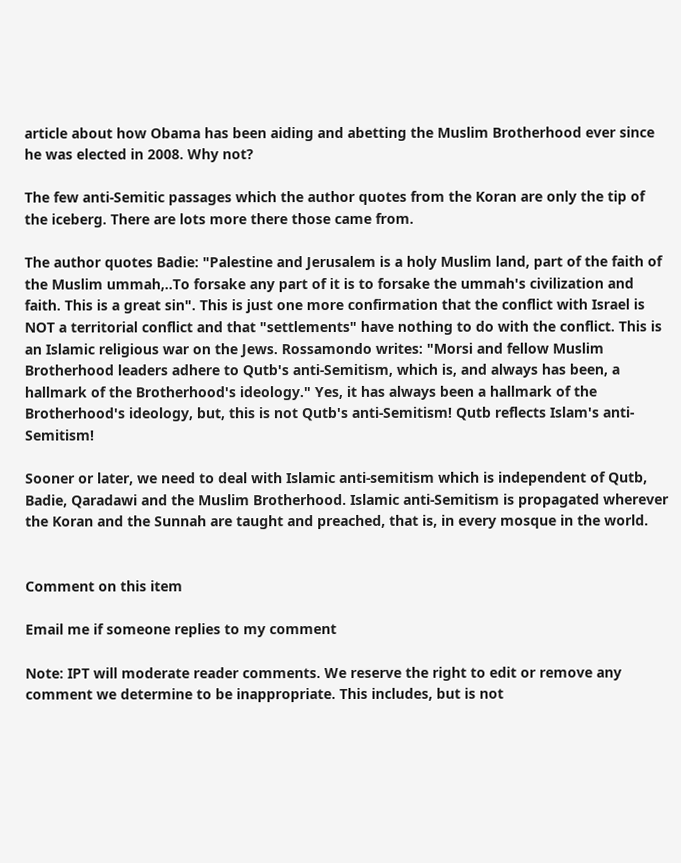article about how Obama has been aiding and abetting the Muslim Brotherhood ever since he was elected in 2008. Why not?

The few anti-Semitic passages which the author quotes from the Koran are only the tip of the iceberg. There are lots more there those came from.

The author quotes Badie: "Palestine and Jerusalem is a holy Muslim land, part of the faith of the Muslim ummah,..To forsake any part of it is to forsake the ummah's civilization and faith. This is a great sin". This is just one more confirmation that the conflict with Israel is NOT a territorial conflict and that "settlements" have nothing to do with the conflict. This is an Islamic religious war on the Jews. Rossamondo writes: "Morsi and fellow Muslim Brotherhood leaders adhere to Qutb's anti-Semitism, which is, and always has been, a hallmark of the Brotherhood's ideology." Yes, it has always been a hallmark of the Brotherhood's ideology, but, this is not Qutb's anti-Semitism! Qutb reflects Islam's anti-Semitism!

Sooner or later, we need to deal with Islamic anti-semitism which is independent of Qutb, Badie, Qaradawi and the Muslim Brotherhood. Islamic anti-Semitism is propagated wherever the Koran and the Sunnah are taught and preached, that is, in every mosque in the world.


Comment on this item

Email me if someone replies to my comment

Note: IPT will moderate reader comments. We reserve the right to edit or remove any comment we determine to be inappropriate. This includes, but is not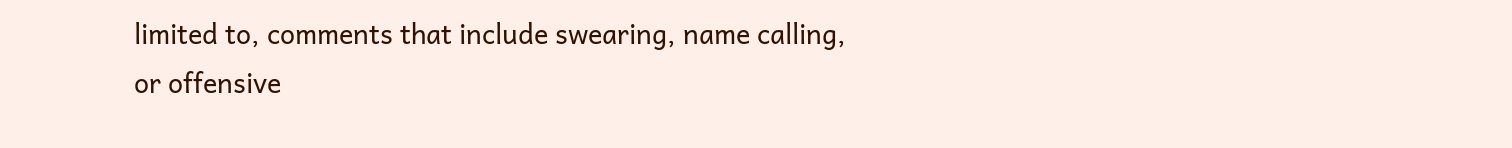limited to, comments that include swearing, name calling, or offensive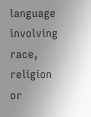language involving race, religion or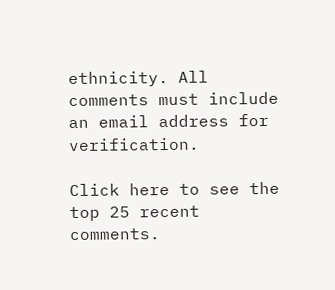ethnicity. All comments must include an email address for verification.

Click here to see the top 25 recent comments.